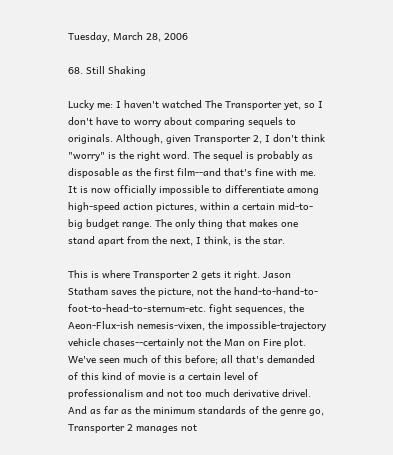Tuesday, March 28, 2006

68. Still Shaking

Lucky me: I haven't watched The Transporter yet, so I don't have to worry about comparing sequels to originals. Although, given Transporter 2, I don't think "worry" is the right word. The sequel is probably as disposable as the first film--and that's fine with me. It is now officially impossible to differentiate among high-speed action pictures, within a certain mid-to-big budget range. The only thing that makes one stand apart from the next, I think, is the star.

This is where Transporter 2 gets it right. Jason Statham saves the picture, not the hand-to-hand-to-foot-to-head-to-sternum-etc. fight sequences, the Aeon-Flux-ish nemesis-vixen, the impossible-trajectory vehicle chases--certainly not the Man on Fire plot. We've seen much of this before; all that's demanded of this kind of movie is a certain level of professionalism and not too much derivative drivel. And as far as the minimum standards of the genre go, Transporter 2 manages not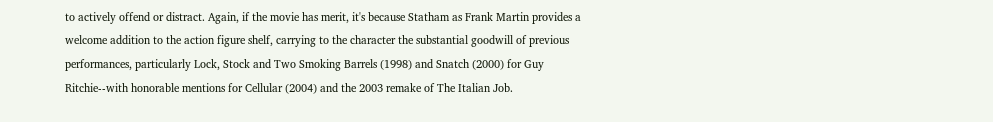to actively offend or distract. Again, if the movie has merit, it's because Statham as Frank Martin provides a welcome addition to the action figure shelf, carrying to the character the substantial goodwill of previous performances, particularly Lock, Stock and Two Smoking Barrels (1998) and Snatch (2000) for Guy Ritchie--with honorable mentions for Cellular (2004) and the 2003 remake of The Italian Job.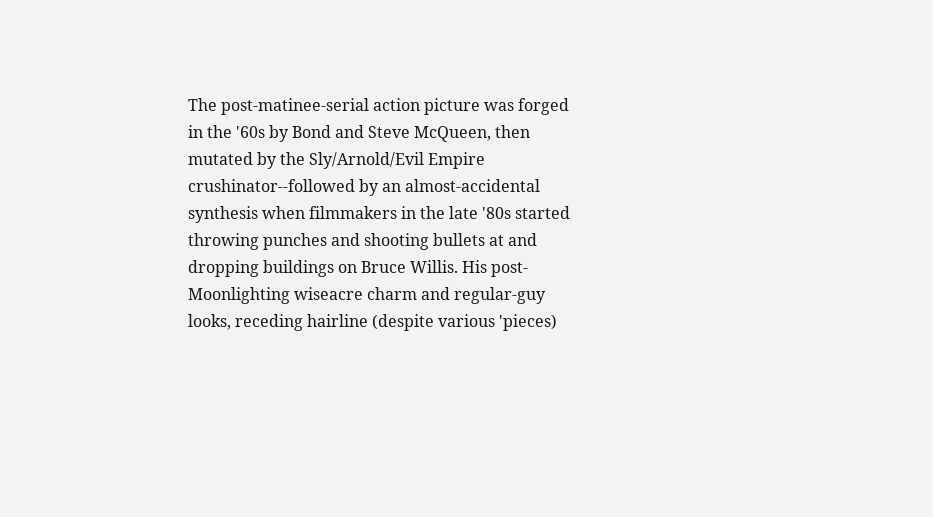The post-matinee-serial action picture was forged in the '60s by Bond and Steve McQueen, then mutated by the Sly/Arnold/Evil Empire crushinator--followed by an almost-accidental synthesis when filmmakers in the late '80s started throwing punches and shooting bullets at and dropping buildings on Bruce Willis. His post-Moonlighting wiseacre charm and regular-guy looks, receding hairline (despite various 'pieces)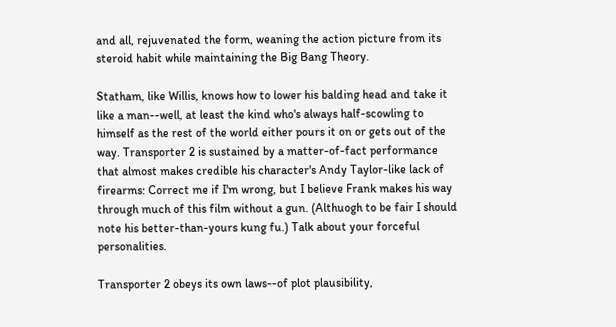and all, rejuvenated the form, weaning the action picture from its steroid habit while maintaining the Big Bang Theory.

Statham, like Willis, knows how to lower his balding head and take it like a man--well, at least the kind who's always half-scowling to himself as the rest of the world either pours it on or gets out of the way. Transporter 2 is sustained by a matter-of-fact performance that almost makes credible his character's Andy Taylor-like lack of firearms: Correct me if I'm wrong, but I believe Frank makes his way through much of this film without a gun. (Althuogh to be fair I should note his better-than-yours kung fu.) Talk about your forceful personalities.

Transporter 2 obeys its own laws--of plot plausibility,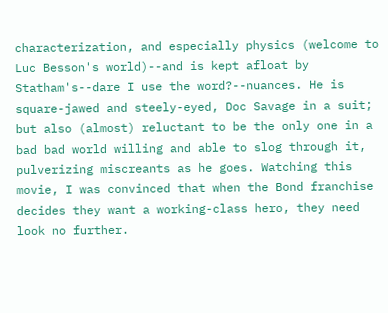characterization, and especially physics (welcome to Luc Besson's world)--and is kept afloat by Statham's--dare I use the word?--nuances. He is square-jawed and steely-eyed, Doc Savage in a suit; but also (almost) reluctant to be the only one in a bad bad world willing and able to slog through it, pulverizing miscreants as he goes. Watching this movie, I was convinced that when the Bond franchise decides they want a working-class hero, they need look no further.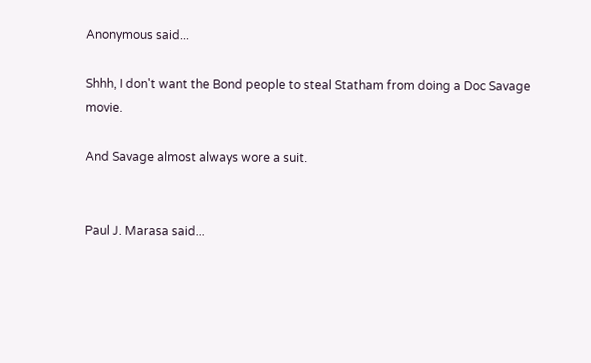Anonymous said...

Shhh, I don't want the Bond people to steal Statham from doing a Doc Savage movie.

And Savage almost always wore a suit.


Paul J. Marasa said...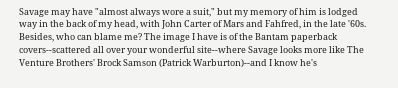Savage may have "almost always wore a suit," but my memory of him is lodged way in the back of my head, with John Carter of Mars and Fahfred, in the late '60s. Besides, who can blame me? The image I have is of the Bantam paperback covers--scattered all over your wonderful site--where Savage looks more like The Venture Brothers' Brock Samson (Patrick Warburton)--and I know he's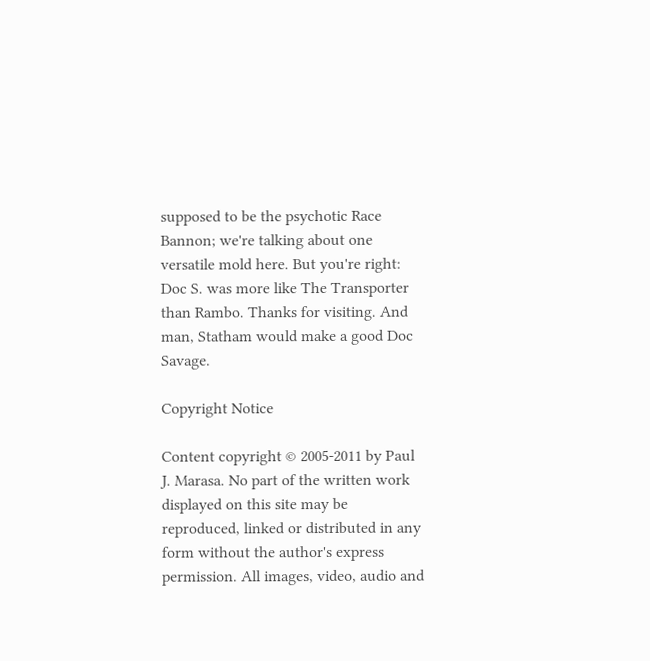supposed to be the psychotic Race Bannon; we're talking about one versatile mold here. But you're right: Doc S. was more like The Transporter than Rambo. Thanks for visiting. And man, Statham would make a good Doc Savage.

Copyright Notice

Content copyright © 2005-2011 by Paul J. Marasa. No part of the written work displayed on this site may be reproduced, linked or distributed in any form without the author's express permission. All images, video, audio and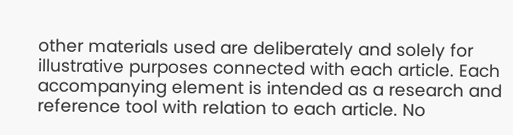other materials used are deliberately and solely for illustrative purposes connected with each article. Each accompanying element is intended as a research and reference tool with relation to each article. No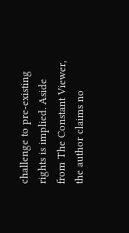challenge to pre-existing rights is implied. Aside from The Constant Viewer, the author claims no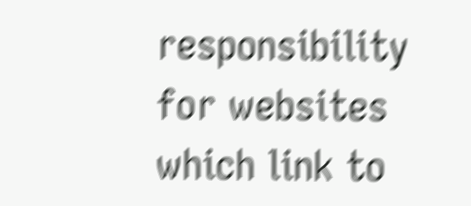responsibility for websites which link to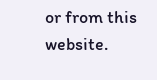or from this website.